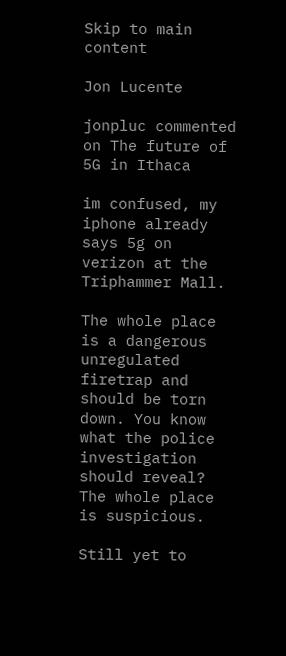Skip to main content

Jon Lucente

jonpluc commented on The future of 5G in Ithaca

im confused, my iphone already says 5g on verizon at the Triphammer Mall.

The whole place is a dangerous unregulated firetrap and should be torn down. You know what the police investigation should reveal? The whole place is suspicious.

Still yet to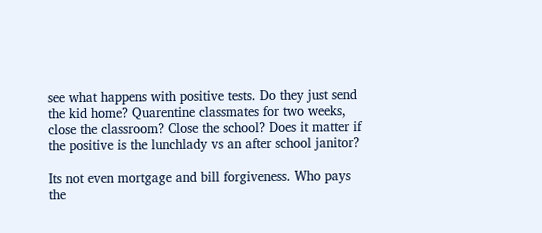see what happens with positive tests. Do they just send the kid home? Quarentine classmates for two weeks, close the classroom? Close the school? Does it matter if the positive is the lunchlady vs an after school janitor?

Its not even mortgage and bill forgiveness. Who pays the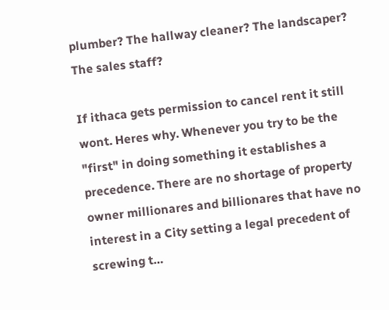plumber? The hallway cleaner? The landscaper? The sales staff?

If ithaca gets permission to cancel rent it still wont. Heres why. Whenever you try to be the "first" in doing something it establishes a precedence. There are no shortage of property owner millionares and billionares that have no interest in a City setting a legal precedent of screwing t…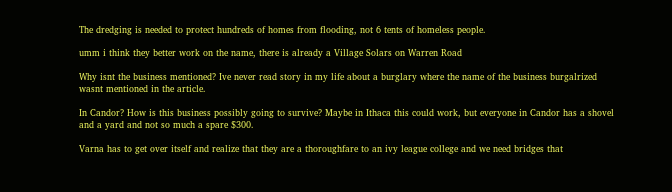The dredging is needed to protect hundreds of homes from flooding, not 6 tents of homeless people.

umm i think they better work on the name, there is already a Village Solars on Warren Road

Why isnt the business mentioned? Ive never read story in my life about a burglary where the name of the business burgalrized wasnt mentioned in the article.

In Candor? How is this business possibly going to survive? Maybe in Ithaca this could work, but everyone in Candor has a shovel and a yard and not so much a spare $300.

Varna has to get over itself and realize that they are a thoroughfare to an ivy league college and we need bridges that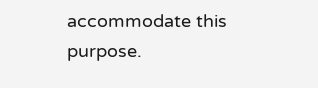accommodate this purpose.